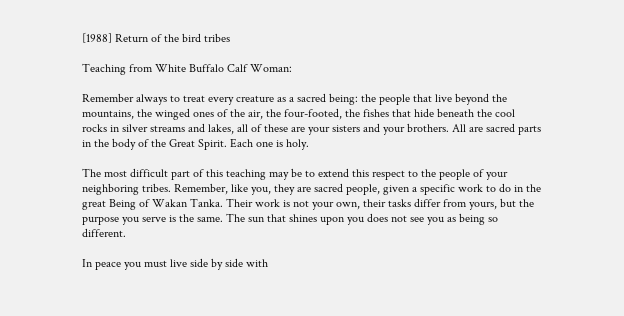[1988] Return of the bird tribes

Teaching from White Buffalo Calf Woman:

Remember always to treat every creature as a sacred being: the people that live beyond the mountains, the winged ones of the air, the four-footed, the fishes that hide beneath the cool rocks in silver streams and lakes, all of these are your sisters and your brothers. All are sacred parts in the body of the Great Spirit. Each one is holy.

The most difficult part of this teaching may be to extend this respect to the people of your neighboring tribes. Remember, like you, they are sacred people, given a specific work to do in the great Being of Wakan Tanka. Their work is not your own, their tasks differ from yours, but the purpose you serve is the same. The sun that shines upon you does not see you as being so different.

In peace you must live side by side with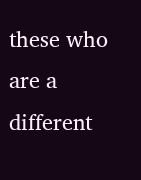these who are a different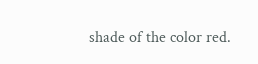shade of the color red.